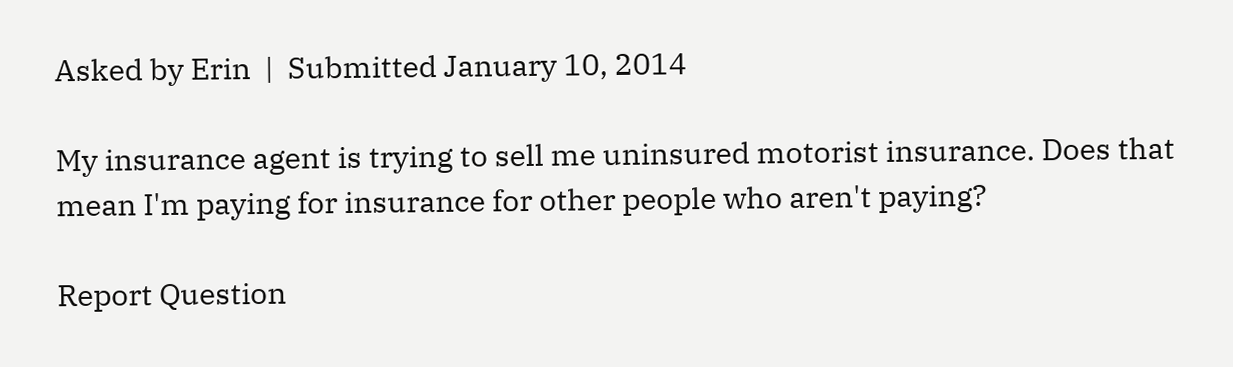Asked by Erin  |  Submitted January 10, 2014

My insurance agent is trying to sell me uninsured motorist insurance. Does that mean I'm paying for insurance for other people who aren't paying?

Report Question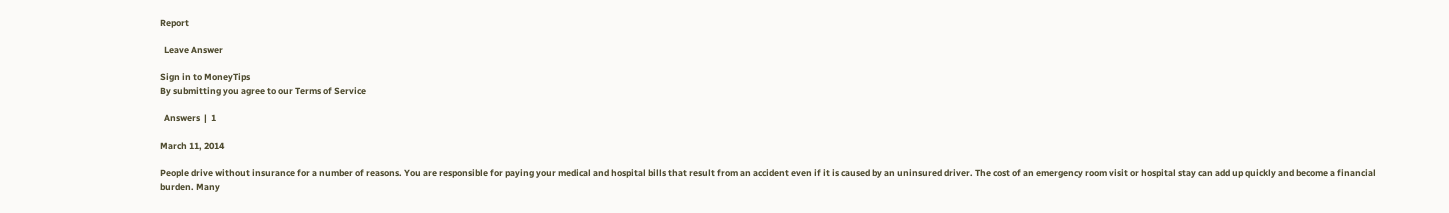Report

  Leave Answer

Sign in to MoneyTips
By submitting you agree to our Terms of Service

  Answers  |  1

March 11, 2014

People drive without insurance for a number of reasons. You are responsible for paying your medical and hospital bills that result from an accident even if it is caused by an uninsured driver. The cost of an emergency room visit or hospital stay can add up quickly and become a financial burden. Many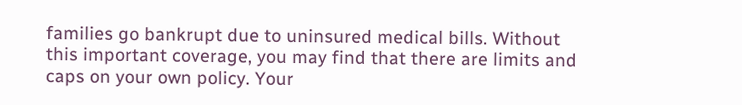families go bankrupt due to uninsured medical bills. Without this important coverage, you may find that there are limits and caps on your own policy. Your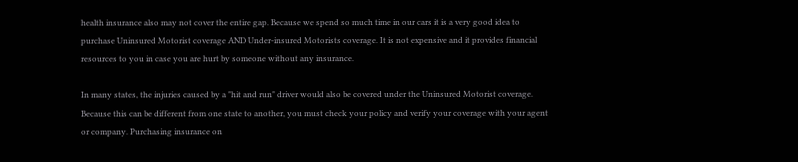health insurance also may not cover the entire gap. Because we spend so much time in our cars it is a very good idea to purchase Uninsured Motorist coverage AND Under-insured Motorists coverage. It is not expensive and it provides financial resources to you in case you are hurt by someone without any insurance.

In many states, the injuries caused by a "hit and run" driver would also be covered under the Uninsured Motorist coverage. Because this can be different from one state to another, you must check your policy and verify your coverage with your agent or company. Purchasing insurance on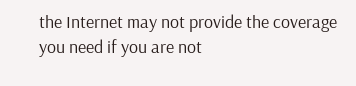the Internet may not provide the coverage you need if you are not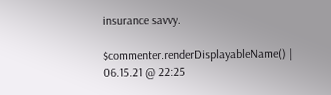insurance savvy.

$commenter.renderDisplayableName() | 06.15.21 @ 22:25